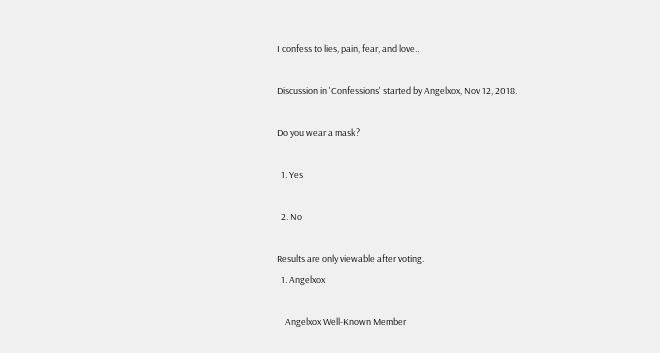I confess to lies, pain, fear, and love..

Discussion in 'Confessions' started by Angelxox, Nov 12, 2018.

Do you wear a mask?

  1. Yes

  2. No

Results are only viewable after voting.
  1. Angelxox

    Angelxox Well-Known Member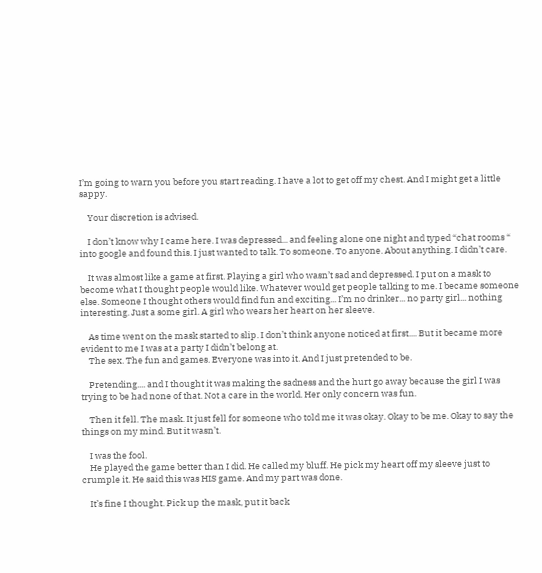I’m going to warn you before you start reading. I have a lot to get off my chest. And I might get a little sappy.

    Your discretion is advised.

    I don’t know why I came here. I was depressed... and feeling alone one night and typed “chat rooms “ into google and found this. I just wanted to talk. To someone. To anyone. About anything. I didn’t care.

    It was almost like a game at first. Playing a girl who wasn’t sad and depressed. I put on a mask to become what I thought people would like. Whatever would get people talking to me. I became someone else. Someone I thought others would find fun and exciting... I’m no drinker... no party girl... nothing interesting. Just a some girl. A girl who wears her heart on her sleeve.

    As time went on the mask started to slip. I don’t think anyone noticed at first.... But it became more evident to me I was at a party I didn’t belong at.
    The sex. The fun and games. Everyone was into it. And I just pretended to be.

    Pretending.... and I thought it was making the sadness and the hurt go away because the girl I was trying to be had none of that. Not a care in the world. Her only concern was fun.

    Then it fell. The mask. It just fell for someone who told me it was okay. Okay to be me. Okay to say the things on my mind. But it wasn’t.

    I was the fool.
    He played the game better than I did. He called my bluff. He pick my heart off my sleeve just to crumple it. He said this was HIS game. And my part was done.

    It’s fine I thought. Pick up the mask, put it back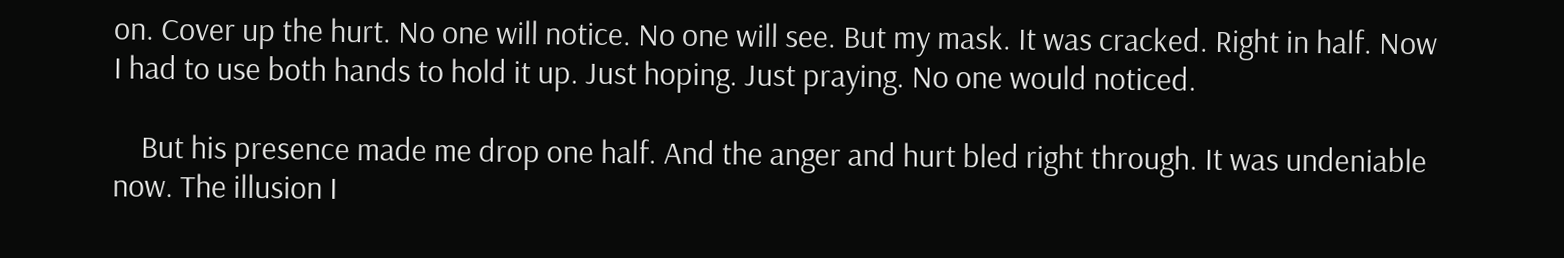on. Cover up the hurt. No one will notice. No one will see. But my mask. It was cracked. Right in half. Now I had to use both hands to hold it up. Just hoping. Just praying. No one would noticed.

    But his presence made me drop one half. And the anger and hurt bled right through. It was undeniable now. The illusion I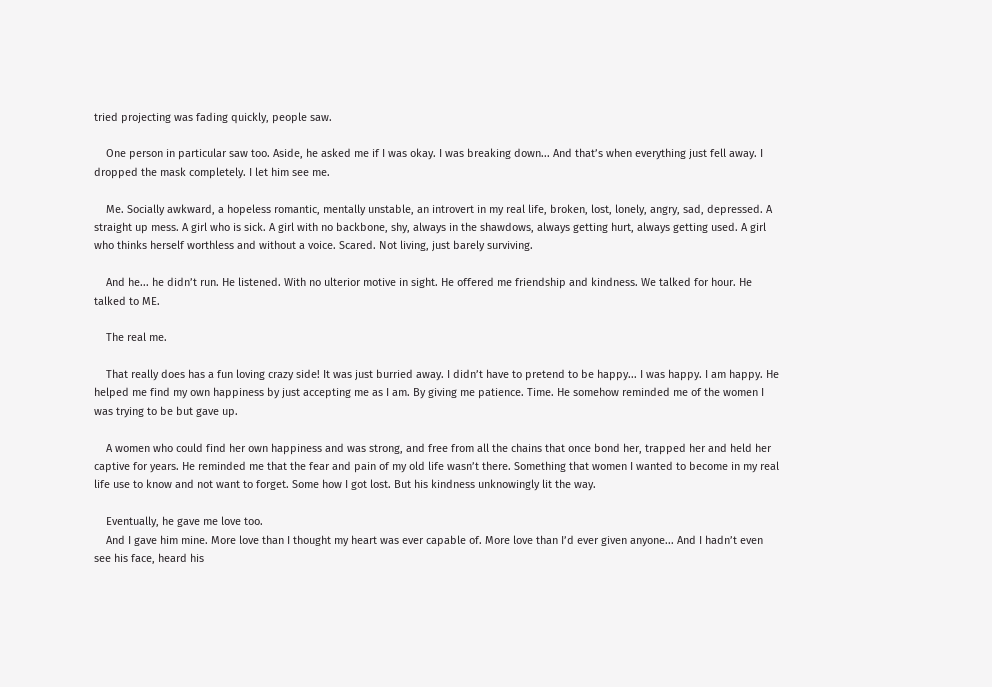tried projecting was fading quickly, people saw.

    One person in particular saw too. Aside, he asked me if I was okay. I was breaking down... And that’s when everything just fell away. I dropped the mask completely. I let him see me.

    Me. Socially awkward, a hopeless romantic, mentally unstable, an introvert in my real life, broken, lost, lonely, angry, sad, depressed. A straight up mess. A girl who is sick. A girl with no backbone, shy, always in the shawdows, always getting hurt, always getting used. A girl who thinks herself worthless and without a voice. Scared. Not living, just barely surviving.

    And he... he didn’t run. He listened. With no ulterior motive in sight. He offered me friendship and kindness. We talked for hour. He talked to ME.

    The real me.

    That really does has a fun loving crazy side! It was just burried away. I didn’t have to pretend to be happy... I was happy. I am happy. He helped me find my own happiness by just accepting me as I am. By giving me patience. Time. He somehow reminded me of the women I was trying to be but gave up.

    A women who could find her own happiness and was strong, and free from all the chains that once bond her, trapped her and held her captive for years. He reminded me that the fear and pain of my old life wasn’t there. Something that women I wanted to become in my real life use to know and not want to forget. Some how I got lost. But his kindness unknowingly lit the way.

    Eventually, he gave me love too.
    And I gave him mine. More love than I thought my heart was ever capable of. More love than I’d ever given anyone... And I hadn’t even see his face, heard his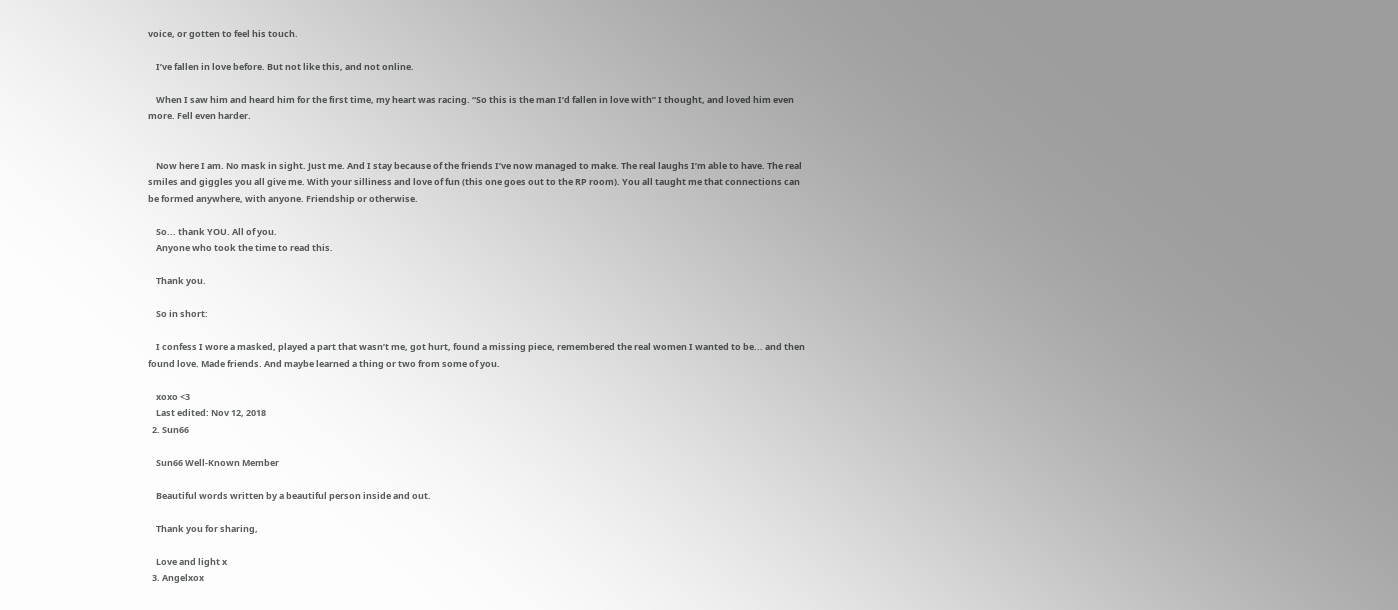voice, or gotten to feel his touch.

    I’ve fallen in love before. But not like this, and not online.

    When I saw him and heard him for the first time, my heart was racing. “So this is the man I’d fallen in love with” I thought, and loved him even more. Fell even harder.


    Now here I am. No mask in sight. Just me. And I stay because of the friends I’ve now managed to make. The real laughs I’m able to have. The real smiles and giggles you all give me. With your silliness and love of fun (this one goes out to the RP room). You all taught me that connections can be formed anywhere, with anyone. Friendship or otherwise.

    So... thank YOU. All of you.
    Anyone who took the time to read this.

    Thank you.

    So in short:

    I confess I wore a masked, played a part that wasn’t me, got hurt, found a missing piece, remembered the real women I wanted to be... and then found love. Made friends. And maybe learned a thing or two from some of you.

    xoxo <3
    Last edited: Nov 12, 2018
  2. Sun66

    Sun66 Well-Known Member

    Beautiful words written by a beautiful person inside and out.

    Thank you for sharing,

    Love and light x
  3. Angelxox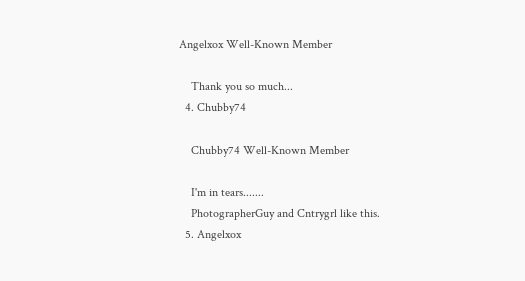Angelxox Well-Known Member

    Thank you so much...
  4. Chubby74

    Chubby74 Well-Known Member

    I'm in tears.......
    PhotographerGuy and Cntrygrl like this.
  5. Angelxox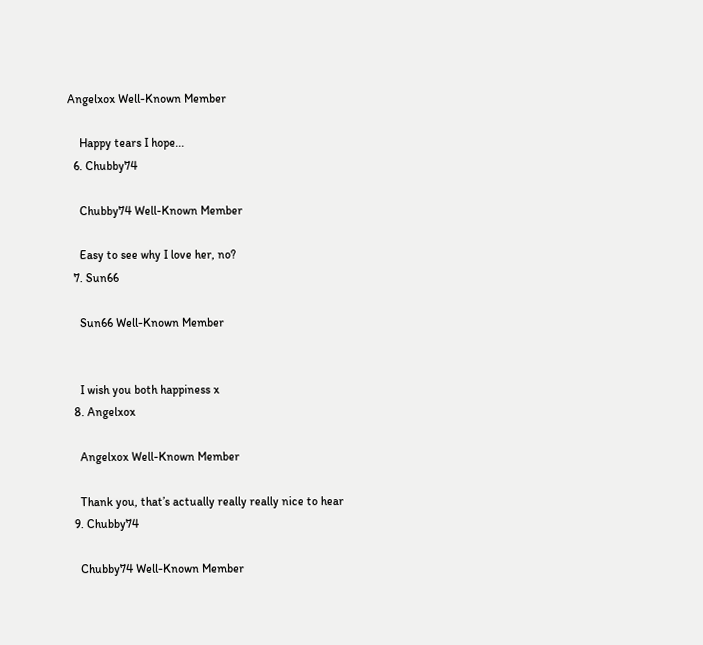Angelxox Well-Known Member

    Happy tears I hope...
  6. Chubby74

    Chubby74 Well-Known Member

    Easy to see why I love her, no?
  7. Sun66

    Sun66 Well-Known Member


    I wish you both happiness x
  8. Angelxox

    Angelxox Well-Known Member

    Thank you, that’s actually really really nice to hear
  9. Chubby74

    Chubby74 Well-Known Member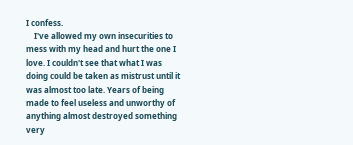I confess.
    I've allowed my own insecurities to mess with my head and hurt the one I love. I couldn't see that what I was doing could be taken as mistrust until it was almost too late. Years of being made to feel useless and unworthy of anything almost destroyed something very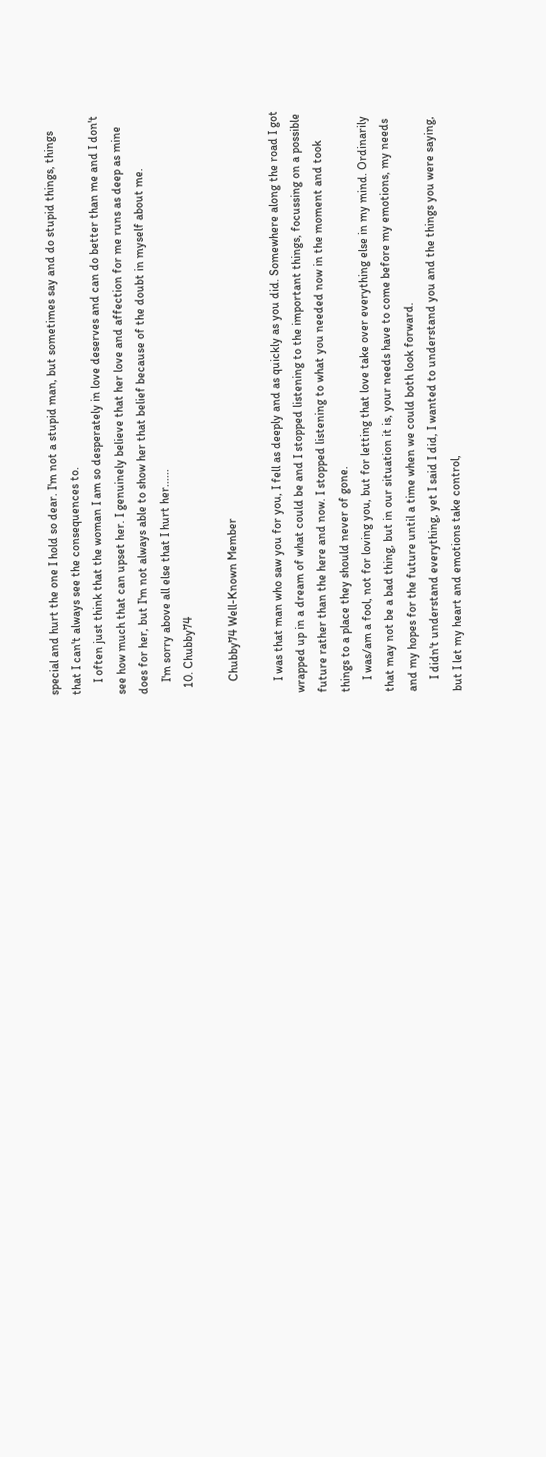special and hurt the one I hold so dear. I'm not a stupid man, but sometimes say and do stupid things, things that I can't always see the consequences to.
    I often just think that the woman I am so desperately in love deserves and can do better than me and I don't see how much that can upset her. I genuinely believe that her love and affection for me runs as deep as mine does for her, but I'm not always able to show her that belief because of the doubt in myself about me.
    I'm sorry above all else that I hurt her......
  10. Chubby74

    Chubby74 Well-Known Member

    I was that man who saw you for you, I fell as deeply and as quickly as you did. Somewhere along the road I got wrapped up in a dream of what could be and I stopped listening to the important things, focussing on a possible future rather than the here and now. I stopped listening to what you needed now in the moment and took things to a place they should never of gone.
    I was/am a fool, not for loving you, but for letting that love take over everything else in my mind. Ordinarily that may not be a bad thing, but in our situation it is, your needs have to come before my emotions, my needs and my hopes for the future until a time when we could both look forward.
    I didn't understand everything, yet I said I did, I wanted to understand you and the things you were saying, but I let my heart and emotions take control,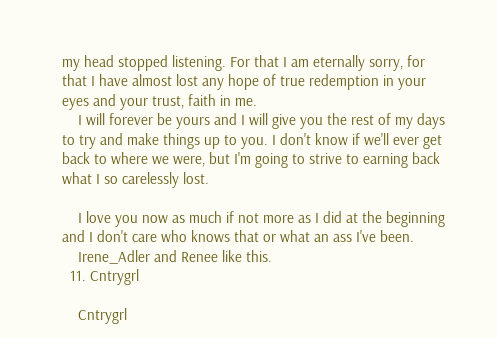my head stopped listening. For that I am eternally sorry, for that I have almost lost any hope of true redemption in your eyes and your trust, faith in me.
    I will forever be yours and I will give you the rest of my days to try and make things up to you. I don't know if we'll ever get back to where we were, but I'm going to strive to earning back what I so carelessly lost.

    I love you now as much if not more as I did at the beginning and I don't care who knows that or what an ass I've been.
    Irene_Adler and Renee like this.
  11. Cntrygrl

    Cntrygrl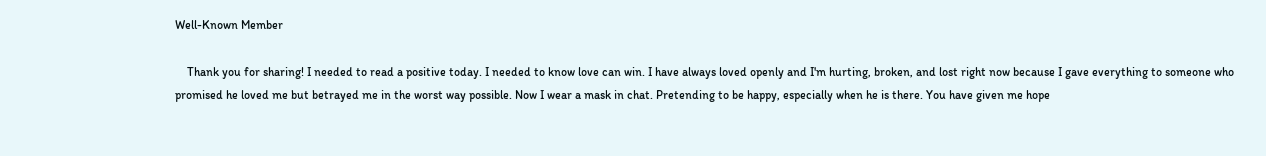Well-Known Member

    Thank you for sharing! I needed to read a positive today. I needed to know love can win. I have always loved openly and I'm hurting, broken, and lost right now because I gave everything to someone who promised he loved me but betrayed me in the worst way possible. Now I wear a mask in chat. Pretending to be happy, especially when he is there. You have given me hope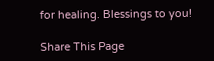for healing. Blessings to you!

Share This Page